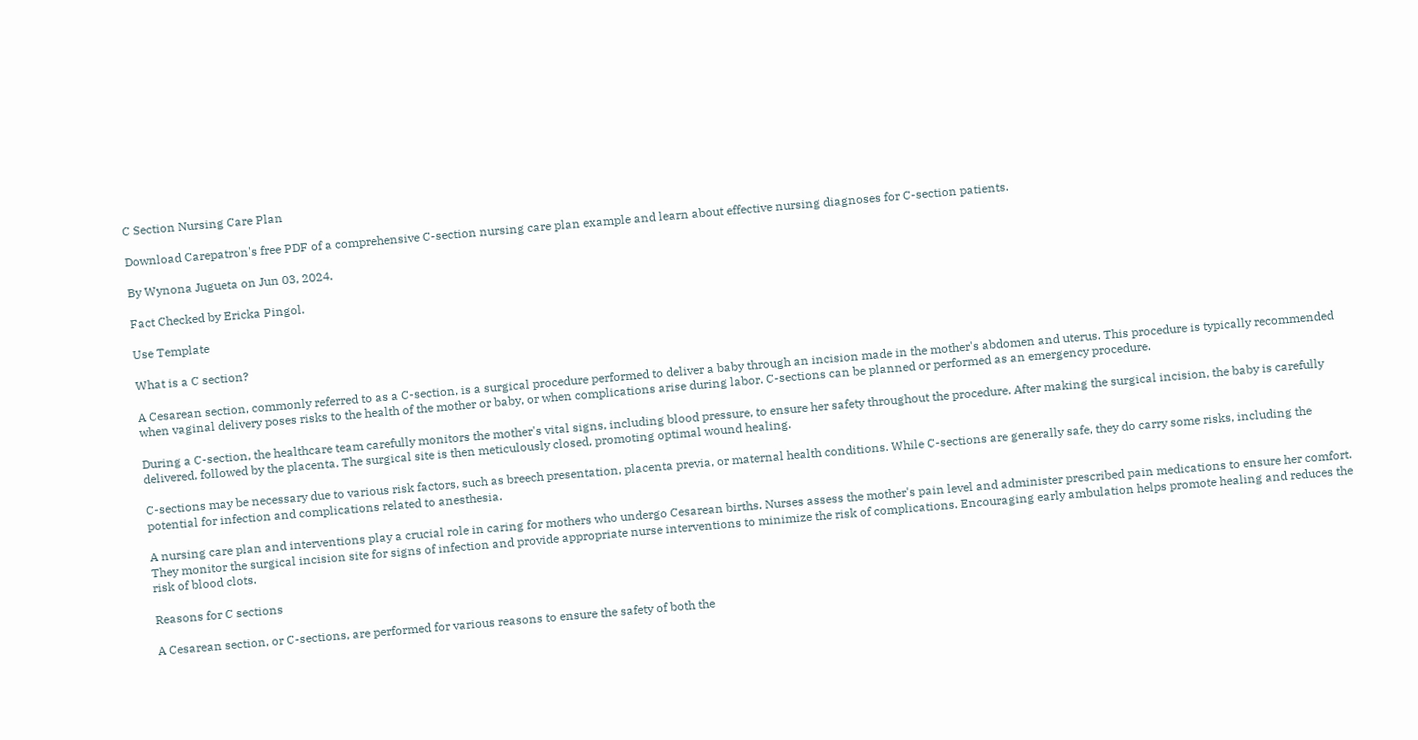C Section Nursing Care Plan

Download Carepatron's free PDF of a comprehensive C-section nursing care plan example and learn about effective nursing diagnoses for C-section patients.

By Wynona Jugueta on Jun 03, 2024.

Fact Checked by Ericka Pingol.

Use Template

What is a C section?

A Cesarean section, commonly referred to as a C-section, is a surgical procedure performed to deliver a baby through an incision made in the mother's abdomen and uterus. This procedure is typically recommended when vaginal delivery poses risks to the health of the mother or baby, or when complications arise during labor. C-sections can be planned or performed as an emergency procedure.

During a C-section, the healthcare team carefully monitors the mother's vital signs, including blood pressure, to ensure her safety throughout the procedure. After making the surgical incision, the baby is carefully delivered, followed by the placenta. The surgical site is then meticulously closed, promoting optimal wound healing.

C-sections may be necessary due to various risk factors, such as breech presentation, placenta previa, or maternal health conditions. While C-sections are generally safe, they do carry some risks, including the potential for infection and complications related to anesthesia.

A nursing care plan and interventions play a crucial role in caring for mothers who undergo Cesarean births. Nurses assess the mother's pain level and administer prescribed pain medications to ensure her comfort. They monitor the surgical incision site for signs of infection and provide appropriate nurse interventions to minimize the risk of complications. Encouraging early ambulation helps promote healing and reduces the risk of blood clots.

Reasons for C sections

A Cesarean section, or C-sections, are performed for various reasons to ensure the safety of both the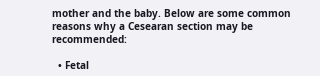mother and the baby. Below are some common reasons why a Cesearan section may be recommended:

  • Fetal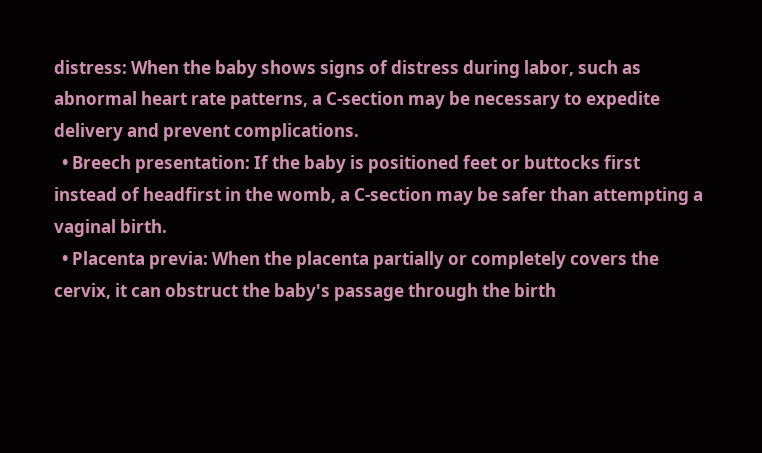distress: When the baby shows signs of distress during labor, such as abnormal heart rate patterns, a C-section may be necessary to expedite delivery and prevent complications.
  • Breech presentation: If the baby is positioned feet or buttocks first instead of headfirst in the womb, a C-section may be safer than attempting a vaginal birth.
  • Placenta previa: When the placenta partially or completely covers the cervix, it can obstruct the baby's passage through the birth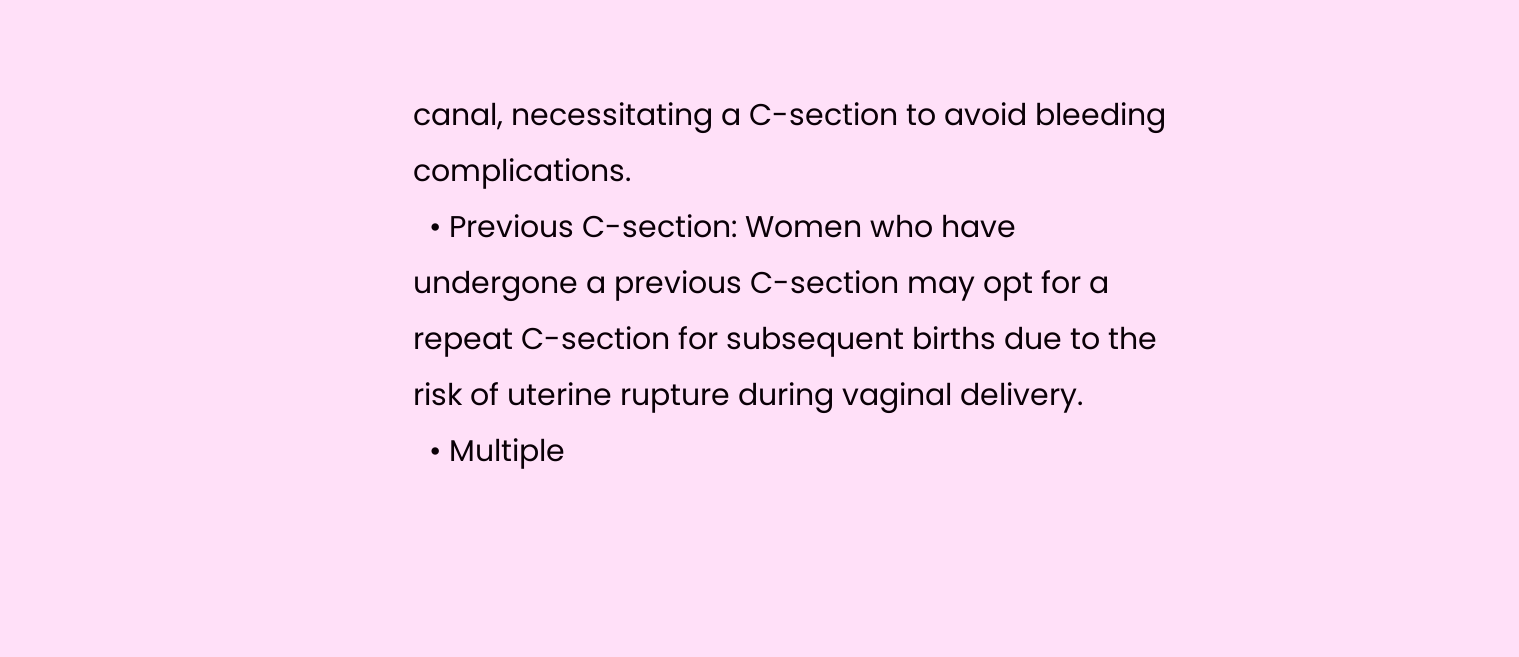canal, necessitating a C-section to avoid bleeding complications.
  • Previous C-section: Women who have undergone a previous C-section may opt for a repeat C-section for subsequent births due to the risk of uterine rupture during vaginal delivery.
  • Multiple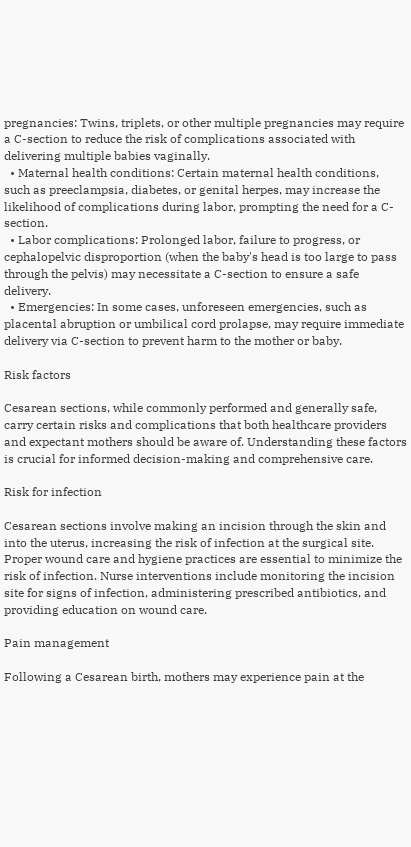pregnancies: Twins, triplets, or other multiple pregnancies may require a C-section to reduce the risk of complications associated with delivering multiple babies vaginally.
  • Maternal health conditions: Certain maternal health conditions, such as preeclampsia, diabetes, or genital herpes, may increase the likelihood of complications during labor, prompting the need for a C-section.
  • Labor complications: Prolonged labor, failure to progress, or cephalopelvic disproportion (when the baby's head is too large to pass through the pelvis) may necessitate a C-section to ensure a safe delivery.
  • Emergencies: In some cases, unforeseen emergencies, such as placental abruption or umbilical cord prolapse, may require immediate delivery via C-section to prevent harm to the mother or baby.

Risk factors

Cesarean sections, while commonly performed and generally safe, carry certain risks and complications that both healthcare providers and expectant mothers should be aware of. Understanding these factors is crucial for informed decision-making and comprehensive care.

Risk for infection

Cesarean sections involve making an incision through the skin and into the uterus, increasing the risk of infection at the surgical site. Proper wound care and hygiene practices are essential to minimize the risk of infection. Nurse interventions include monitoring the incision site for signs of infection, administering prescribed antibiotics, and providing education on wound care.

Pain management

Following a Cesarean birth, mothers may experience pain at the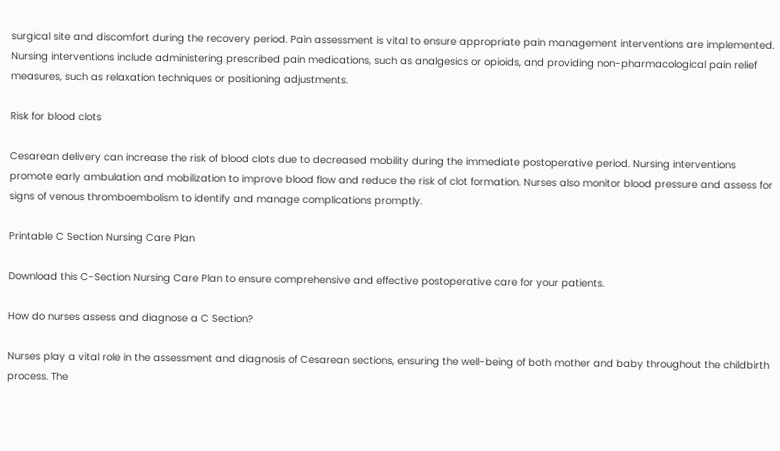surgical site and discomfort during the recovery period. Pain assessment is vital to ensure appropriate pain management interventions are implemented. Nursing interventions include administering prescribed pain medications, such as analgesics or opioids, and providing non-pharmacological pain relief measures, such as relaxation techniques or positioning adjustments.

Risk for blood clots

Cesarean delivery can increase the risk of blood clots due to decreased mobility during the immediate postoperative period. Nursing interventions promote early ambulation and mobilization to improve blood flow and reduce the risk of clot formation. Nurses also monitor blood pressure and assess for signs of venous thromboembolism to identify and manage complications promptly.

Printable C Section Nursing Care Plan

Download this C-Section Nursing Care Plan to ensure comprehensive and effective postoperative care for your patients.

How do nurses assess and diagnose a C Section?

Nurses play a vital role in the assessment and diagnosis of Cesarean sections, ensuring the well-being of both mother and baby throughout the childbirth process. The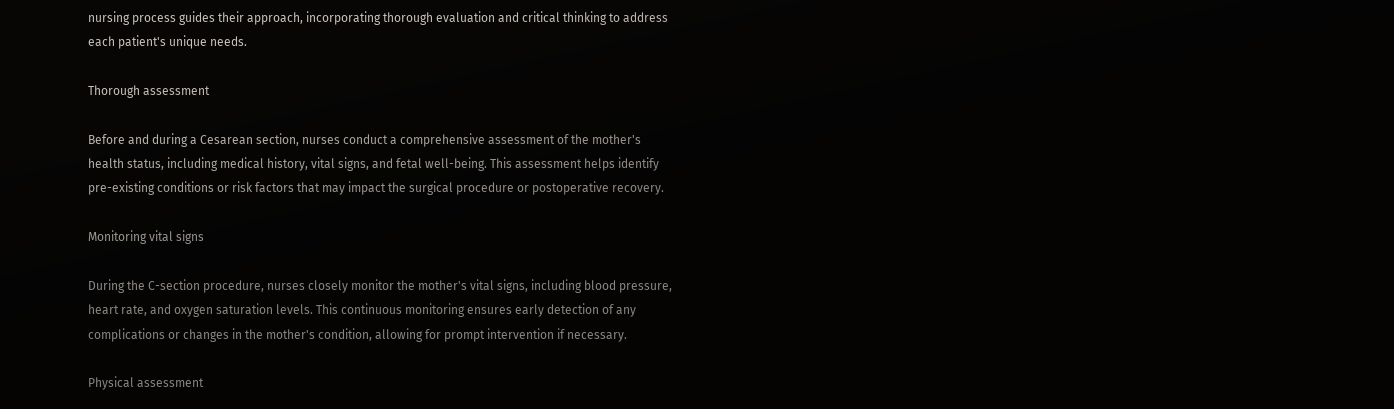nursing process guides their approach, incorporating thorough evaluation and critical thinking to address each patient's unique needs.

Thorough assessment

Before and during a Cesarean section, nurses conduct a comprehensive assessment of the mother's health status, including medical history, vital signs, and fetal well-being. This assessment helps identify pre-existing conditions or risk factors that may impact the surgical procedure or postoperative recovery.

Monitoring vital signs

During the C-section procedure, nurses closely monitor the mother's vital signs, including blood pressure, heart rate, and oxygen saturation levels. This continuous monitoring ensures early detection of any complications or changes in the mother's condition, allowing for prompt intervention if necessary.

Physical assessment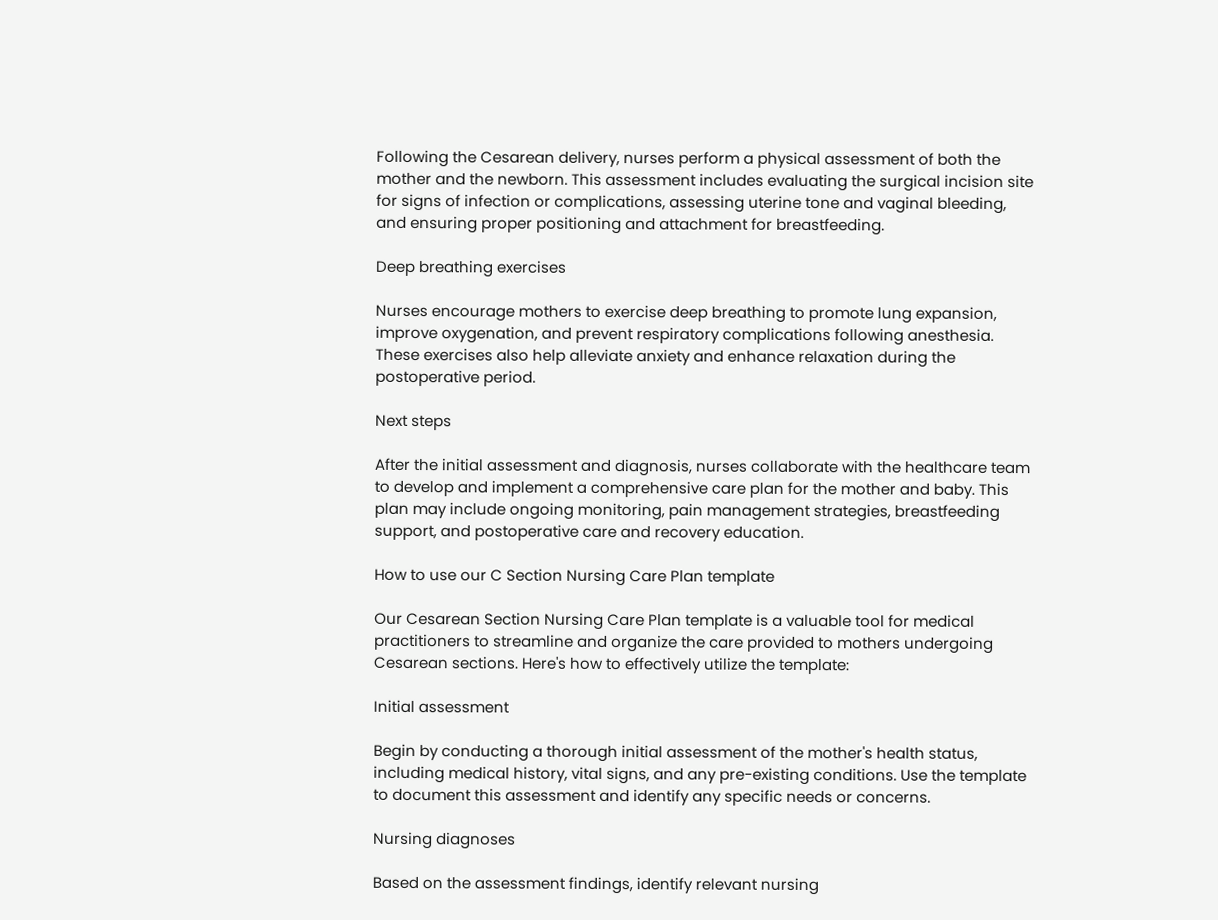Following the Cesarean delivery, nurses perform a physical assessment of both the mother and the newborn. This assessment includes evaluating the surgical incision site for signs of infection or complications, assessing uterine tone and vaginal bleeding, and ensuring proper positioning and attachment for breastfeeding.

Deep breathing exercises

Nurses encourage mothers to exercise deep breathing to promote lung expansion, improve oxygenation, and prevent respiratory complications following anesthesia. These exercises also help alleviate anxiety and enhance relaxation during the postoperative period.

Next steps

After the initial assessment and diagnosis, nurses collaborate with the healthcare team to develop and implement a comprehensive care plan for the mother and baby. This plan may include ongoing monitoring, pain management strategies, breastfeeding support, and postoperative care and recovery education.

How to use our C Section Nursing Care Plan template

Our Cesarean Section Nursing Care Plan template is a valuable tool for medical practitioners to streamline and organize the care provided to mothers undergoing Cesarean sections. Here's how to effectively utilize the template:

Initial assessment

Begin by conducting a thorough initial assessment of the mother's health status, including medical history, vital signs, and any pre-existing conditions. Use the template to document this assessment and identify any specific needs or concerns.

Nursing diagnoses

Based on the assessment findings, identify relevant nursing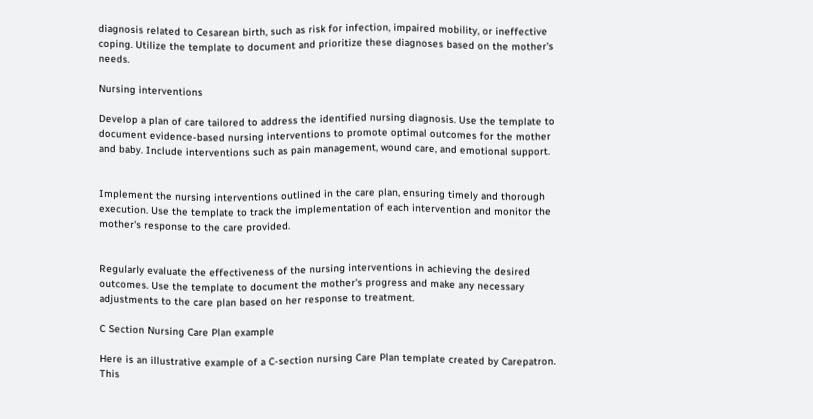diagnosis related to Cesarean birth, such as risk for infection, impaired mobility, or ineffective coping. Utilize the template to document and prioritize these diagnoses based on the mother's needs.

Nursing interventions

Develop a plan of care tailored to address the identified nursing diagnosis. Use the template to document evidence-based nursing interventions to promote optimal outcomes for the mother and baby. Include interventions such as pain management, wound care, and emotional support.


Implement the nursing interventions outlined in the care plan, ensuring timely and thorough execution. Use the template to track the implementation of each intervention and monitor the mother's response to the care provided.


Regularly evaluate the effectiveness of the nursing interventions in achieving the desired outcomes. Use the template to document the mother's progress and make any necessary adjustments to the care plan based on her response to treatment.

C Section Nursing Care Plan example

Here is an illustrative example of a C-section nursing Care Plan template created by Carepatron. This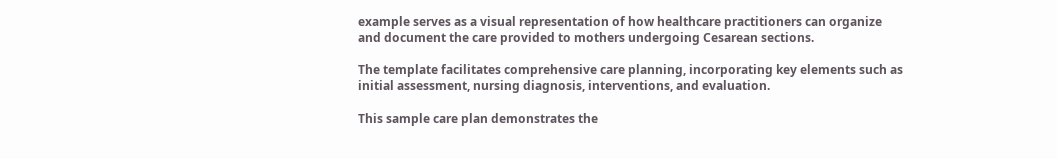example serves as a visual representation of how healthcare practitioners can organize and document the care provided to mothers undergoing Cesarean sections.

The template facilitates comprehensive care planning, incorporating key elements such as initial assessment, nursing diagnosis, interventions, and evaluation.

This sample care plan demonstrates the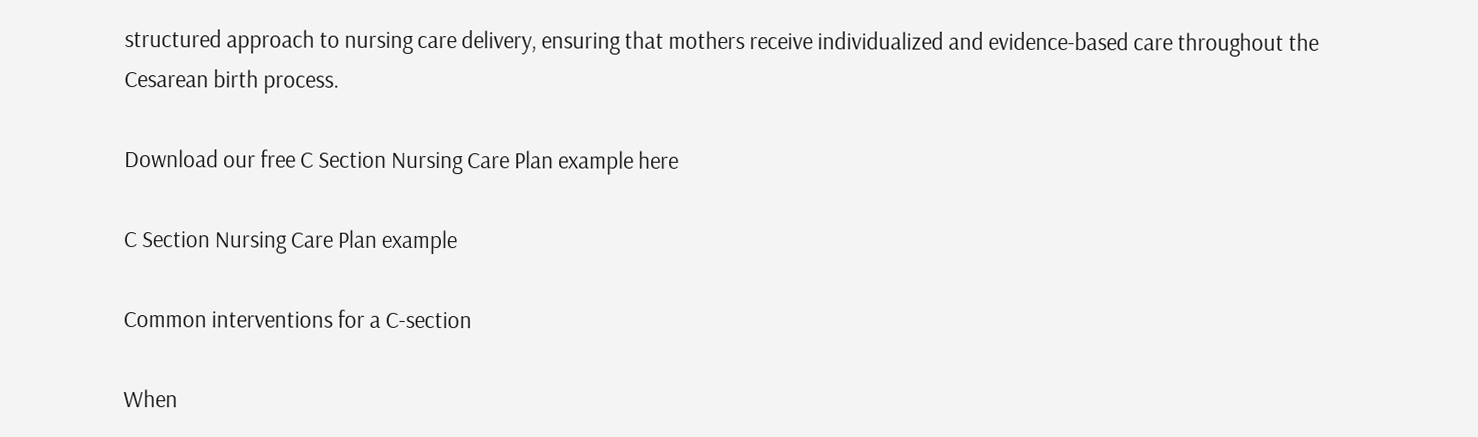structured approach to nursing care delivery, ensuring that mothers receive individualized and evidence-based care throughout the Cesarean birth process.

Download our free C Section Nursing Care Plan example here

C Section Nursing Care Plan example

Common interventions for a C-section

When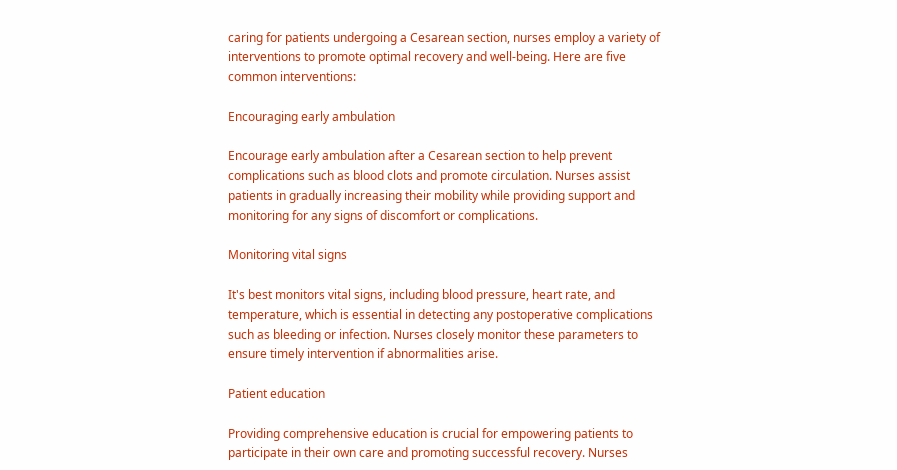caring for patients undergoing a Cesarean section, nurses employ a variety of interventions to promote optimal recovery and well-being. Here are five common interventions:

Encouraging early ambulation

Encourage early ambulation after a Cesarean section to help prevent complications such as blood clots and promote circulation. Nurses assist patients in gradually increasing their mobility while providing support and monitoring for any signs of discomfort or complications.

Monitoring vital signs

It's best monitors vital signs, including blood pressure, heart rate, and temperature, which is essential in detecting any postoperative complications such as bleeding or infection. Nurses closely monitor these parameters to ensure timely intervention if abnormalities arise.

Patient education

Providing comprehensive education is crucial for empowering patients to participate in their own care and promoting successful recovery. Nurses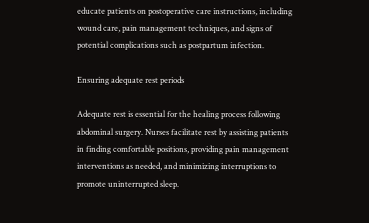educate patients on postoperative care instructions, including wound care, pain management techniques, and signs of potential complications such as postpartum infection.

Ensuring adequate rest periods

Adequate rest is essential for the healing process following abdominal surgery. Nurses facilitate rest by assisting patients in finding comfortable positions, providing pain management interventions as needed, and minimizing interruptions to promote uninterrupted sleep.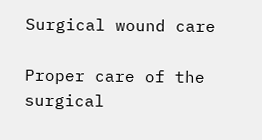Surgical wound care

Proper care of the surgical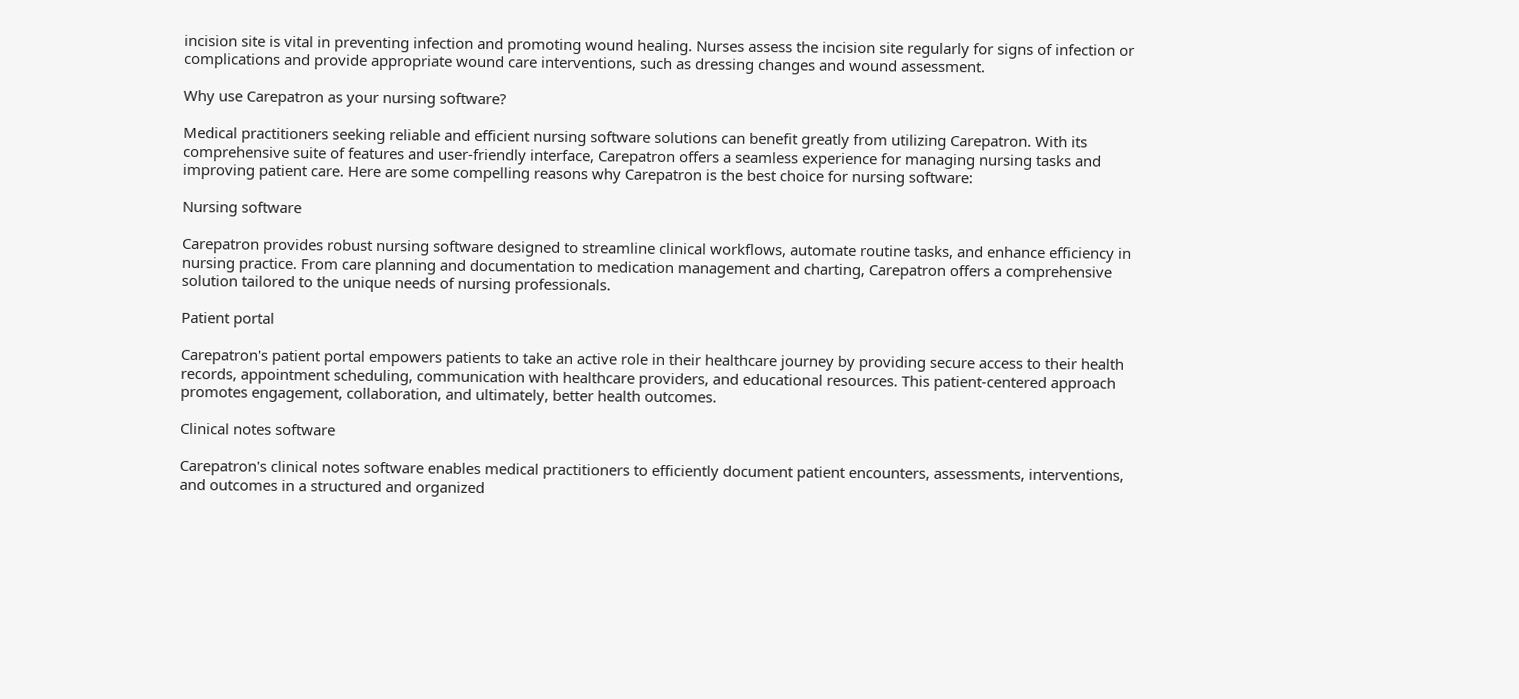incision site is vital in preventing infection and promoting wound healing. Nurses assess the incision site regularly for signs of infection or complications and provide appropriate wound care interventions, such as dressing changes and wound assessment.

Why use Carepatron as your nursing software?

Medical practitioners seeking reliable and efficient nursing software solutions can benefit greatly from utilizing Carepatron. With its comprehensive suite of features and user-friendly interface, Carepatron offers a seamless experience for managing nursing tasks and improving patient care. Here are some compelling reasons why Carepatron is the best choice for nursing software:

Nursing software

Carepatron provides robust nursing software designed to streamline clinical workflows, automate routine tasks, and enhance efficiency in nursing practice. From care planning and documentation to medication management and charting, Carepatron offers a comprehensive solution tailored to the unique needs of nursing professionals.

Patient portal

Carepatron's patient portal empowers patients to take an active role in their healthcare journey by providing secure access to their health records, appointment scheduling, communication with healthcare providers, and educational resources. This patient-centered approach promotes engagement, collaboration, and ultimately, better health outcomes.

Clinical notes software

Carepatron's clinical notes software enables medical practitioners to efficiently document patient encounters, assessments, interventions, and outcomes in a structured and organized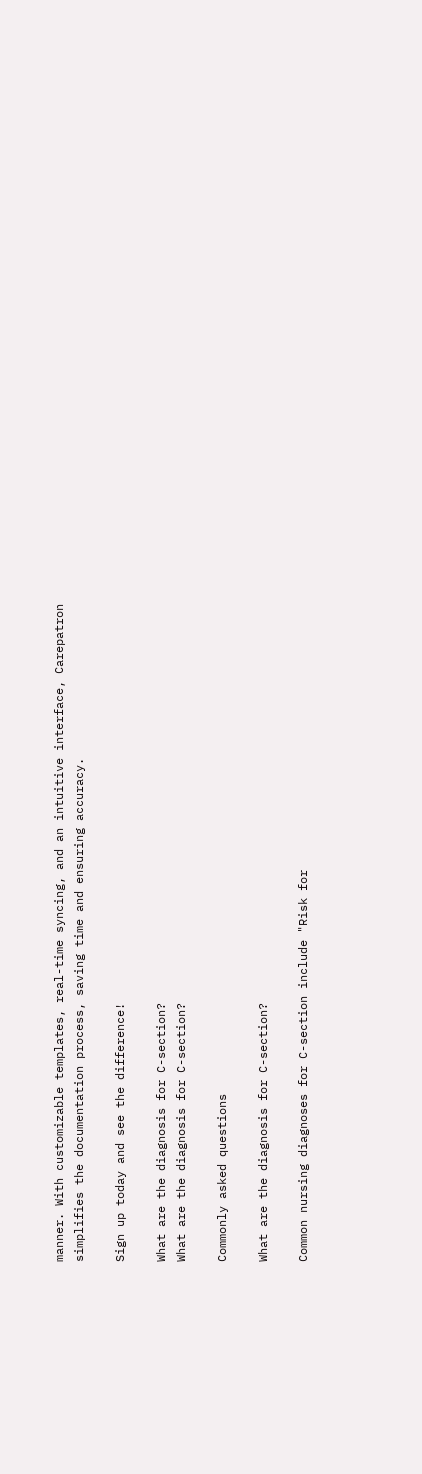manner. With customizable templates, real-time syncing, and an intuitive interface, Carepatron simplifies the documentation process, saving time and ensuring accuracy.

Sign up today and see the difference!

What are the diagnosis for C-section?
What are the diagnosis for C-section?

Commonly asked questions

What are the diagnosis for C-section?

Common nursing diagnoses for C-section include "Risk for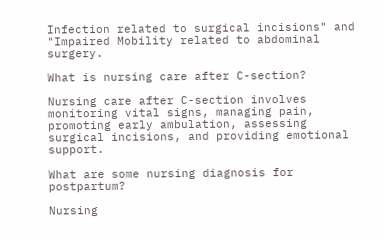Infection related to surgical incisions" and "Impaired Mobility related to abdominal surgery.

What is nursing care after C-section?

Nursing care after C-section involves monitoring vital signs, managing pain, promoting early ambulation, assessing surgical incisions, and providing emotional support.

What are some nursing diagnosis for postpartum?

Nursing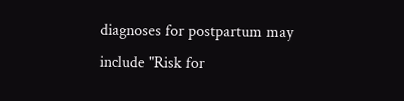diagnoses for postpartum may include "Risk for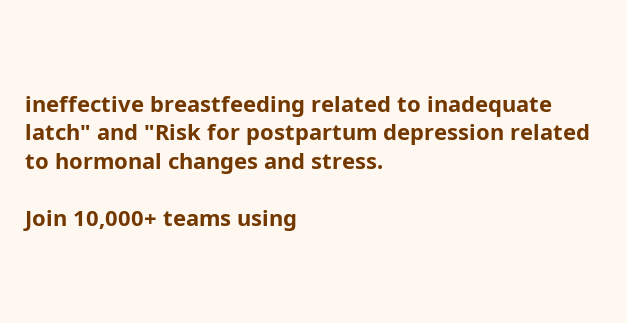ineffective breastfeeding related to inadequate latch" and "Risk for postpartum depression related to hormonal changes and stress.

Join 10,000+ teams using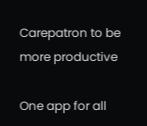Carepatron to be more productive

One app for all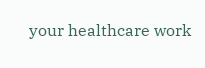your healthcare work